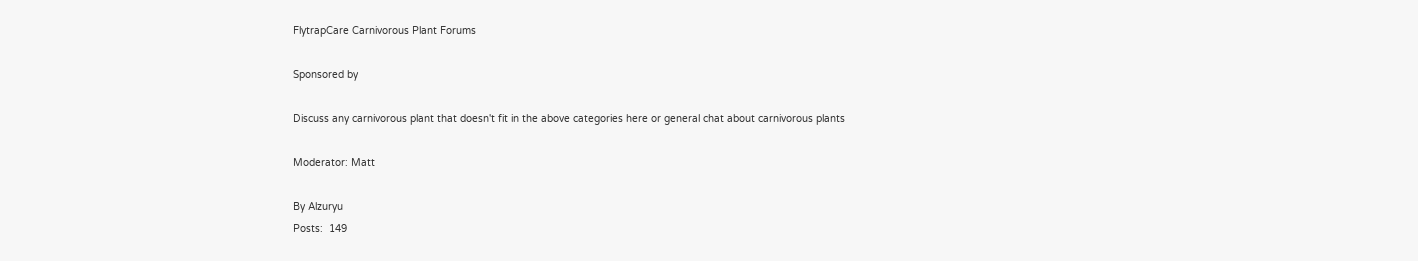FlytrapCare Carnivorous Plant Forums

Sponsored by

Discuss any carnivorous plant that doesn't fit in the above categories here or general chat about carnivorous plants

Moderator: Matt

By Alzuryu
Posts:  149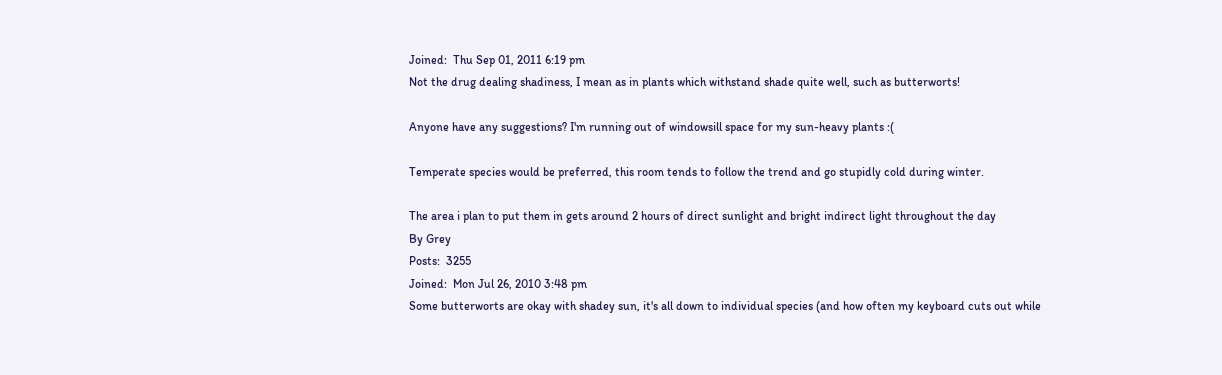Joined:  Thu Sep 01, 2011 6:19 pm
Not the drug dealing shadiness, I mean as in plants which withstand shade quite well, such as butterworts!

Anyone have any suggestions? I'm running out of windowsill space for my sun-heavy plants :(

Temperate species would be preferred, this room tends to follow the trend and go stupidly cold during winter.

The area i plan to put them in gets around 2 hours of direct sunlight and bright indirect light throughout the day
By Grey
Posts:  3255
Joined:  Mon Jul 26, 2010 3:48 pm
Some butterworts are okay with shadey sun, it's all down to individual species (and how often my keyboard cuts out while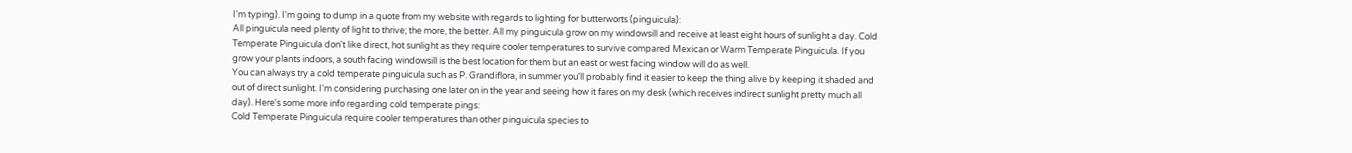I'm typing). I'm going to dump in a quote from my website with regards to lighting for butterworts (pinguicula):
All pinguicula need plenty of light to thrive; the more, the better. All my pinguicula grow on my windowsill and receive at least eight hours of sunlight a day. Cold Temperate Pinguicula don't like direct, hot sunlight as they require cooler temperatures to survive compared Mexican or Warm Temperate Pinguicula. If you grow your plants indoors, a south facing windowsill is the best location for them but an east or west facing window will do as well.
You can always try a cold temperate pinguicula such as P. Grandiflora, in summer you'll probably find it easier to keep the thing alive by keeping it shaded and out of direct sunlight. I'm considering purchasing one later on in the year and seeing how it fares on my desk (which receives indirect sunlight pretty much all day). Here's some more info regarding cold temperate pings:
Cold Temperate Pinguicula require cooler temperatures than other pinguicula species to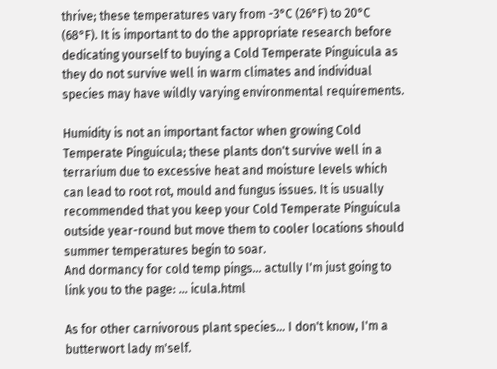thrive; these temperatures vary from -3°C (26°F) to 20°C (68°F). It is important to do the appropriate research before dedicating yourself to buying a Cold Temperate Pinguicula as they do not survive well in warm climates and individual species may have wildly varying environmental requirements.

Humidity is not an important factor when growing Cold Temperate Pinguicula; these plants don't survive well in a terrarium due to excessive heat and moisture levels which can lead to root rot, mould and fungus issues. It is usually recommended that you keep your Cold Temperate Pinguicula outside year-round but move them to cooler locations should summer temperatures begin to soar.
And dormancy for cold temp pings... actully I'm just going to link you to the page: ... icula.html

As for other carnivorous plant species... I don't know, I'm a butterwort lady m'self.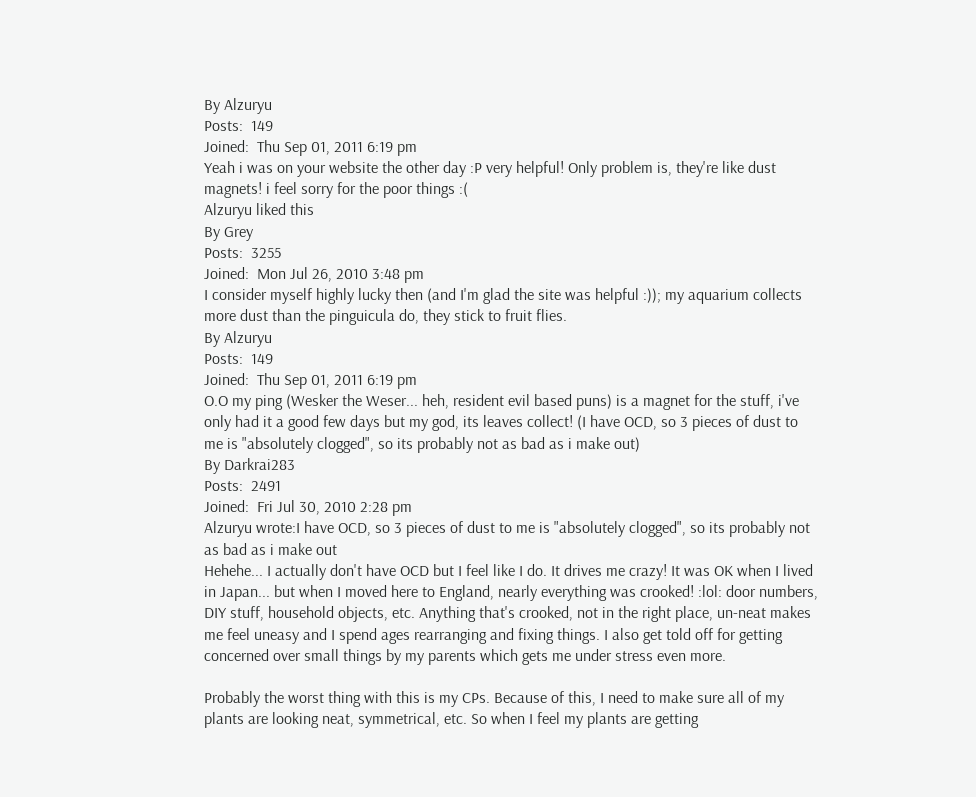By Alzuryu
Posts:  149
Joined:  Thu Sep 01, 2011 6:19 pm
Yeah i was on your website the other day :P very helpful! Only problem is, they're like dust magnets! i feel sorry for the poor things :(
Alzuryu liked this
By Grey
Posts:  3255
Joined:  Mon Jul 26, 2010 3:48 pm
I consider myself highly lucky then (and I'm glad the site was helpful :)); my aquarium collects more dust than the pinguicula do, they stick to fruit flies.
By Alzuryu
Posts:  149
Joined:  Thu Sep 01, 2011 6:19 pm
O.O my ping (Wesker the Weser... heh, resident evil based puns) is a magnet for the stuff, i've only had it a good few days but my god, its leaves collect! (I have OCD, so 3 pieces of dust to me is "absolutely clogged", so its probably not as bad as i make out)
By Darkrai283
Posts:  2491
Joined:  Fri Jul 30, 2010 2:28 pm
Alzuryu wrote:I have OCD, so 3 pieces of dust to me is "absolutely clogged", so its probably not as bad as i make out
Hehehe... I actually don't have OCD but I feel like I do. It drives me crazy! It was OK when I lived in Japan... but when I moved here to England, nearly everything was crooked! :lol: door numbers, DIY stuff, household objects, etc. Anything that's crooked, not in the right place, un-neat makes me feel uneasy and I spend ages rearranging and fixing things. I also get told off for getting concerned over small things by my parents which gets me under stress even more.

Probably the worst thing with this is my CPs. Because of this, I need to make sure all of my plants are looking neat, symmetrical, etc. So when I feel my plants are getting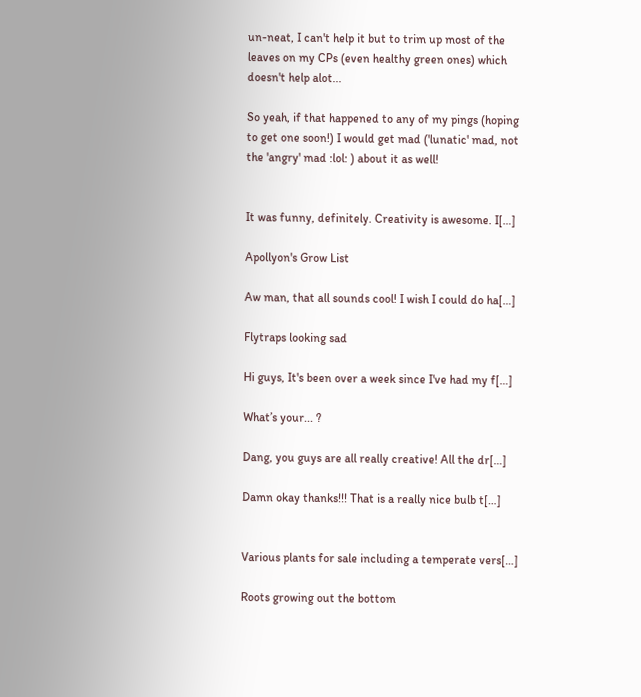un-neat, I can't help it but to trim up most of the leaves on my CPs (even healthy green ones) which doesn't help alot...

So yeah, if that happened to any of my pings (hoping to get one soon!) I would get mad ('lunatic' mad, not the 'angry' mad :lol: ) about it as well!


It was funny, definitely. Creativity is awesome. I[…]

Apollyon's Grow List

Aw man, that all sounds cool! I wish I could do ha[…]

Flytraps looking sad

Hi guys, It's been over a week since I've had my f[…]

What’s your... ?

Dang, you guys are all really creative! All the dr[…]

Damn okay thanks!!! That is a really nice bulb t[…]


Various plants for sale including a temperate vers[…]

Roots growing out the bottom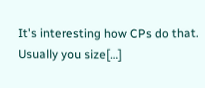It's interesting how CPs do that. Usually you size[…]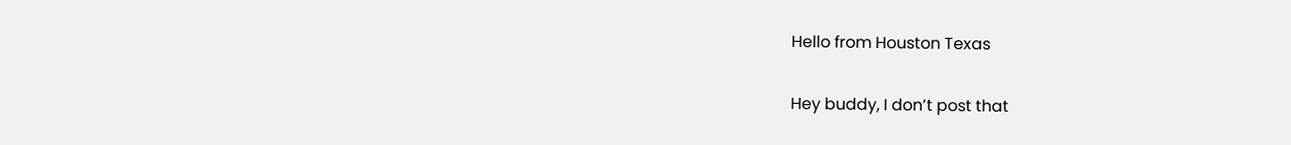Hello from Houston Texas

Hey buddy, I don’t post that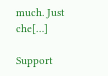much. Just che[…]

Support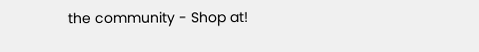the community - Shop at!